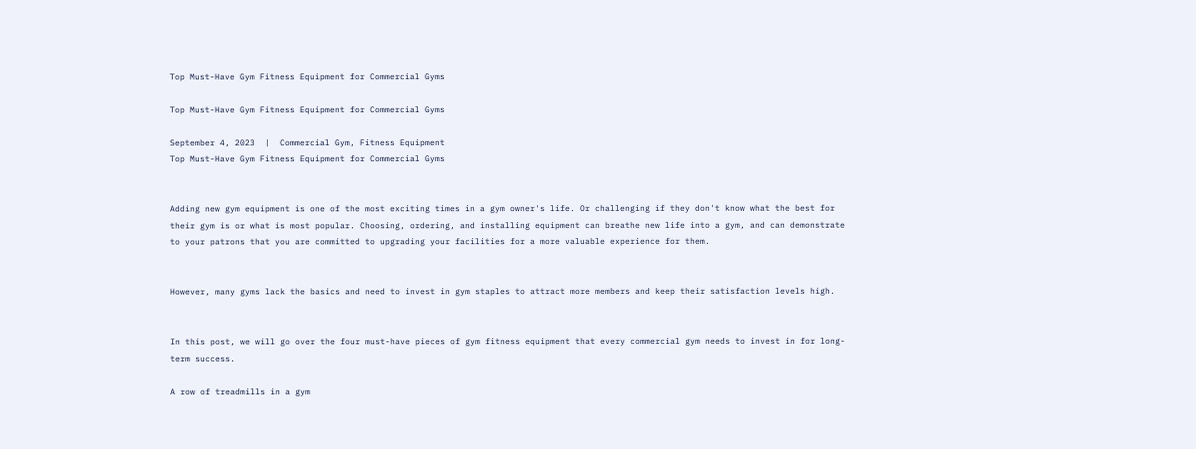Top Must-Have Gym Fitness Equipment for Commercial Gyms

Top Must-Have Gym Fitness Equipment for Commercial Gyms

September 4, 2023  |  Commercial Gym, Fitness Equipment
Top Must-Have Gym Fitness Equipment for Commercial Gyms


Adding new gym equipment is one of the most exciting times in a gym owner's life. Or challenging if they don't know what the best for their gym is or what is most popular. Choosing, ordering, and installing equipment can breathe new life into a gym, and can demonstrate to your patrons that you are committed to upgrading your facilities for a more valuable experience for them.


However, many gyms lack the basics and need to invest in gym staples to attract more members and keep their satisfaction levels high.


In this post, we will go over the four must-have pieces of gym fitness equipment that every commercial gym needs to invest in for long-term success.

A row of treadmills in a gym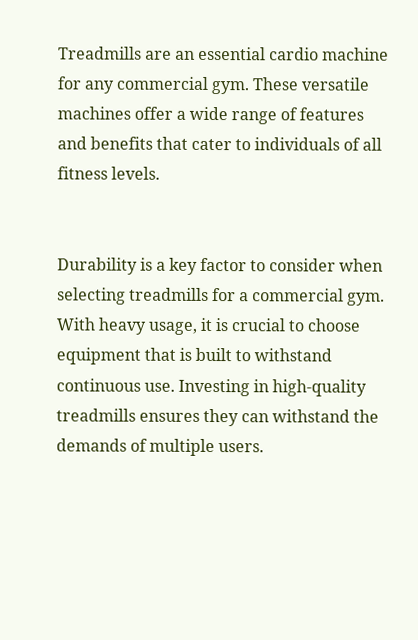Treadmills are an essential cardio machine for any commercial gym. These versatile machines offer a wide range of features and benefits that cater to individuals of all fitness levels.


Durability is a key factor to consider when selecting treadmills for a commercial gym. With heavy usage, it is crucial to choose equipment that is built to withstand continuous use. Investing in high-quality treadmills ensures they can withstand the demands of multiple users.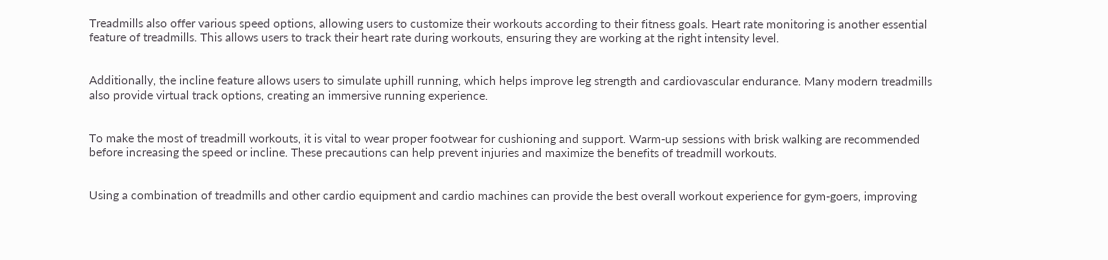Treadmills also offer various speed options, allowing users to customize their workouts according to their fitness goals. Heart rate monitoring is another essential feature of treadmills. This allows users to track their heart rate during workouts, ensuring they are working at the right intensity level.


Additionally, the incline feature allows users to simulate uphill running, which helps improve leg strength and cardiovascular endurance. Many modern treadmills also provide virtual track options, creating an immersive running experience.


To make the most of treadmill workouts, it is vital to wear proper footwear for cushioning and support. Warm-up sessions with brisk walking are recommended before increasing the speed or incline. These precautions can help prevent injuries and maximize the benefits of treadmill workouts.


Using a combination of treadmills and other cardio equipment and cardio machines can provide the best overall workout experience for gym-goers, improving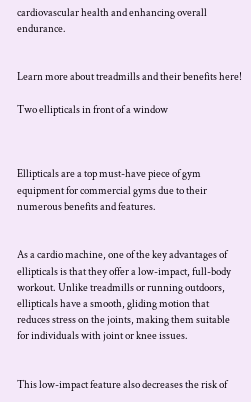cardiovascular health and enhancing overall endurance.


Learn more about treadmills and their benefits here!

Two ellipticals in front of a window



Ellipticals are a top must-have piece of gym equipment for commercial gyms due to their numerous benefits and features.


As a cardio machine, one of the key advantages of ellipticals is that they offer a low-impact, full-body workout. Unlike treadmills or running outdoors, ellipticals have a smooth, gliding motion that reduces stress on the joints, making them suitable for individuals with joint or knee issues.


This low-impact feature also decreases the risk of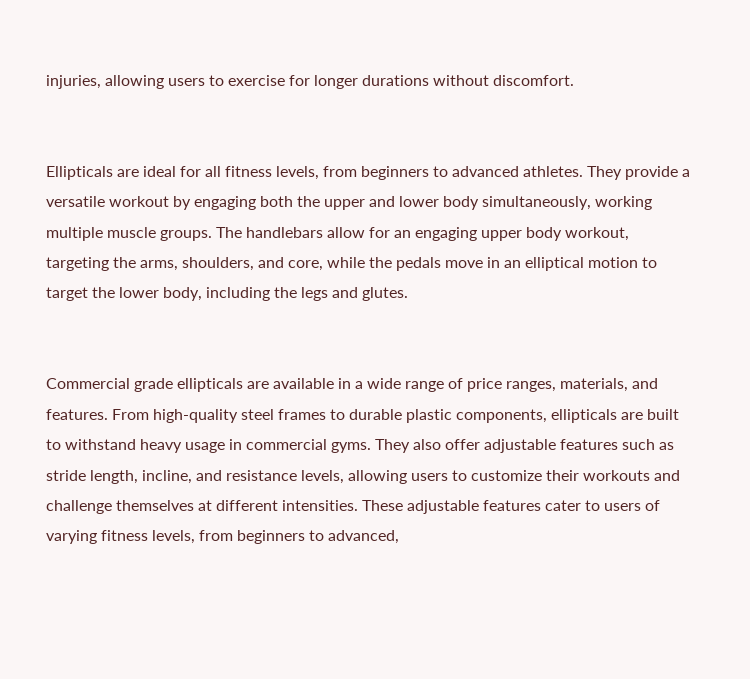injuries, allowing users to exercise for longer durations without discomfort.


Ellipticals are ideal for all fitness levels, from beginners to advanced athletes. They provide a versatile workout by engaging both the upper and lower body simultaneously, working multiple muscle groups. The handlebars allow for an engaging upper body workout, targeting the arms, shoulders, and core, while the pedals move in an elliptical motion to target the lower body, including the legs and glutes.


Commercial grade ellipticals are available in a wide range of price ranges, materials, and features. From high-quality steel frames to durable plastic components, ellipticals are built to withstand heavy usage in commercial gyms. They also offer adjustable features such as stride length, incline, and resistance levels, allowing users to customize their workouts and challenge themselves at different intensities. These adjustable features cater to users of varying fitness levels, from beginners to advanced,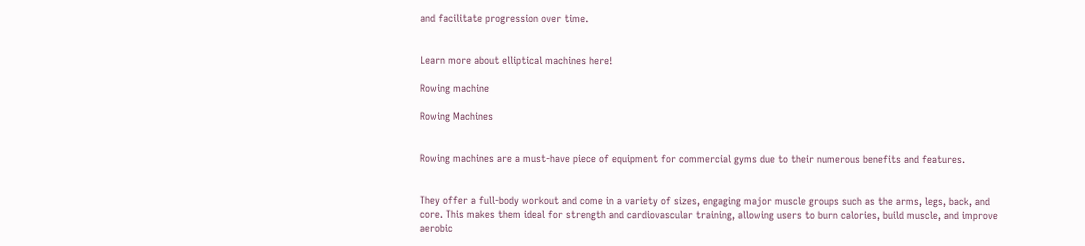and facilitate progression over time.


Learn more about elliptical machines here!

Rowing machine

Rowing Machines


Rowing machines are a must-have piece of equipment for commercial gyms due to their numerous benefits and features.


They offer a full-body workout and come in a variety of sizes, engaging major muscle groups such as the arms, legs, back, and core. This makes them ideal for strength and cardiovascular training, allowing users to burn calories, build muscle, and improve aerobic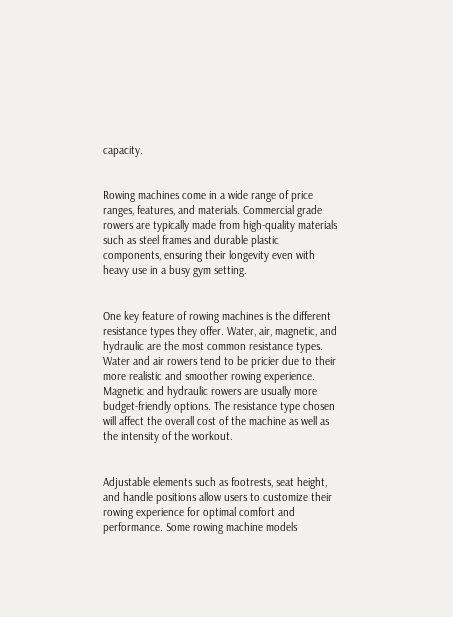capacity.


Rowing machines come in a wide range of price ranges, features, and materials. Commercial grade rowers are typically made from high-quality materials such as steel frames and durable plastic components, ensuring their longevity even with heavy use in a busy gym setting.


One key feature of rowing machines is the different resistance types they offer. Water, air, magnetic, and hydraulic are the most common resistance types. Water and air rowers tend to be pricier due to their more realistic and smoother rowing experience. Magnetic and hydraulic rowers are usually more budget-friendly options. The resistance type chosen will affect the overall cost of the machine as well as the intensity of the workout.


Adjustable elements such as footrests, seat height, and handle positions allow users to customize their rowing experience for optimal comfort and performance. Some rowing machine models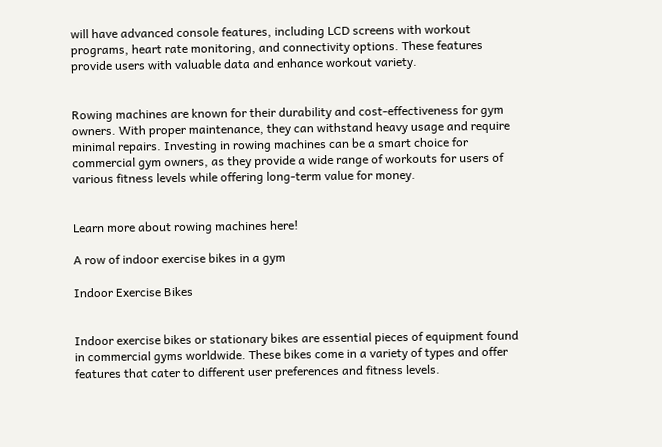will have advanced console features, including LCD screens with workout programs, heart rate monitoring, and connectivity options. These features provide users with valuable data and enhance workout variety.


Rowing machines are known for their durability and cost-effectiveness for gym owners. With proper maintenance, they can withstand heavy usage and require minimal repairs. Investing in rowing machines can be a smart choice for commercial gym owners, as they provide a wide range of workouts for users of various fitness levels while offering long-term value for money.


Learn more about rowing machines here!

A row of indoor exercise bikes in a gym

Indoor Exercise Bikes


Indoor exercise bikes or stationary bikes are essential pieces of equipment found in commercial gyms worldwide. These bikes come in a variety of types and offer features that cater to different user preferences and fitness levels.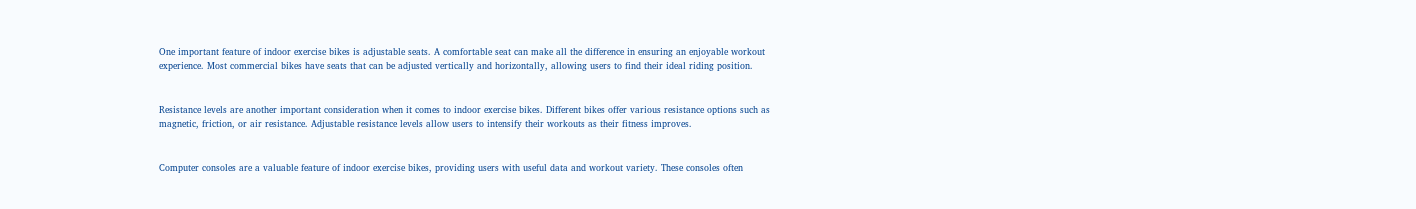One important feature of indoor exercise bikes is adjustable seats. A comfortable seat can make all the difference in ensuring an enjoyable workout experience. Most commercial bikes have seats that can be adjusted vertically and horizontally, allowing users to find their ideal riding position.


Resistance levels are another important consideration when it comes to indoor exercise bikes. Different bikes offer various resistance options such as magnetic, friction, or air resistance. Adjustable resistance levels allow users to intensify their workouts as their fitness improves.


Computer consoles are a valuable feature of indoor exercise bikes, providing users with useful data and workout variety. These consoles often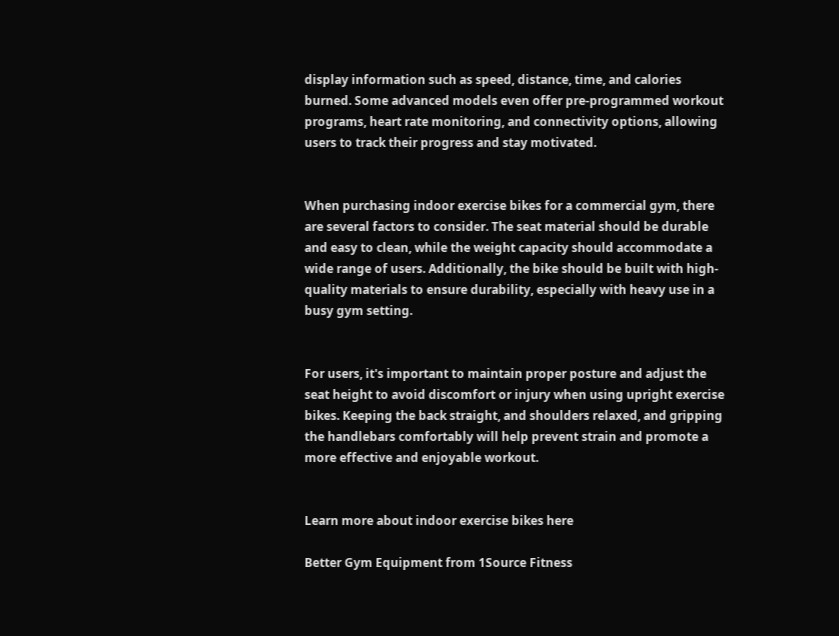display information such as speed, distance, time, and calories burned. Some advanced models even offer pre-programmed workout programs, heart rate monitoring, and connectivity options, allowing users to track their progress and stay motivated.


When purchasing indoor exercise bikes for a commercial gym, there are several factors to consider. The seat material should be durable and easy to clean, while the weight capacity should accommodate a wide range of users. Additionally, the bike should be built with high-quality materials to ensure durability, especially with heavy use in a busy gym setting.


For users, it's important to maintain proper posture and adjust the seat height to avoid discomfort or injury when using upright exercise bikes. Keeping the back straight, and shoulders relaxed, and gripping the handlebars comfortably will help prevent strain and promote a more effective and enjoyable workout.


Learn more about indoor exercise bikes here

Better Gym Equipment from 1Source Fitness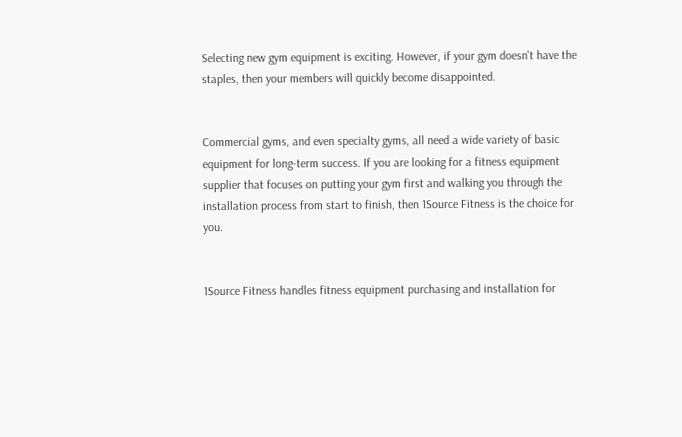Selecting new gym equipment is exciting. However, if your gym doesn't have the staples, then your members will quickly become disappointed.


Commercial gyms, and even specialty gyms, all need a wide variety of basic equipment for long-term success. If you are looking for a fitness equipment supplier that focuses on putting your gym first and walking you through the installation process from start to finish, then 1Source Fitness is the choice for you.


1Source Fitness handles fitness equipment purchasing and installation for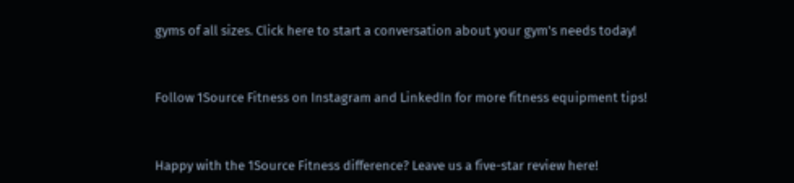gyms of all sizes. Click here to start a conversation about your gym's needs today!


Follow 1Source Fitness on Instagram and LinkedIn for more fitness equipment tips!


Happy with the 1Source Fitness difference? Leave us a five-star review here!